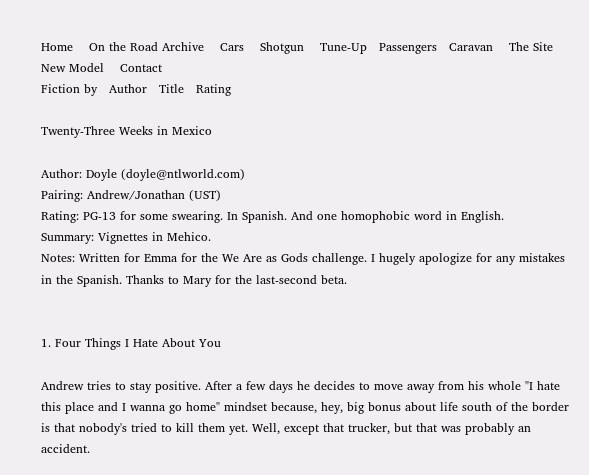Home    On the Road Archive    Cars    Shotgun    Tune-Up   Passengers   Caravan    The Site    New Model    Contact
Fiction by   Author   Title   Rating

Twenty-Three Weeks in Mexico

Author: Doyle (doyle@ntlworld.com)
Pairing: Andrew/Jonathan (UST)
Rating: PG-13 for some swearing. In Spanish. And one homophobic word in English.
Summary: Vignettes in Mehico.
Notes: Written for Emma for the We Are as Gods challenge. I hugely apologize for any mistakes in the Spanish. Thanks to Mary for the last-second beta.


1. Four Things I Hate About You

Andrew tries to stay positive. After a few days he decides to move away from his whole "I hate this place and I wanna go home" mindset because, hey, big bonus about life south of the border is that nobody's tried to kill them yet. Well, except that trucker, but that was probably an accident.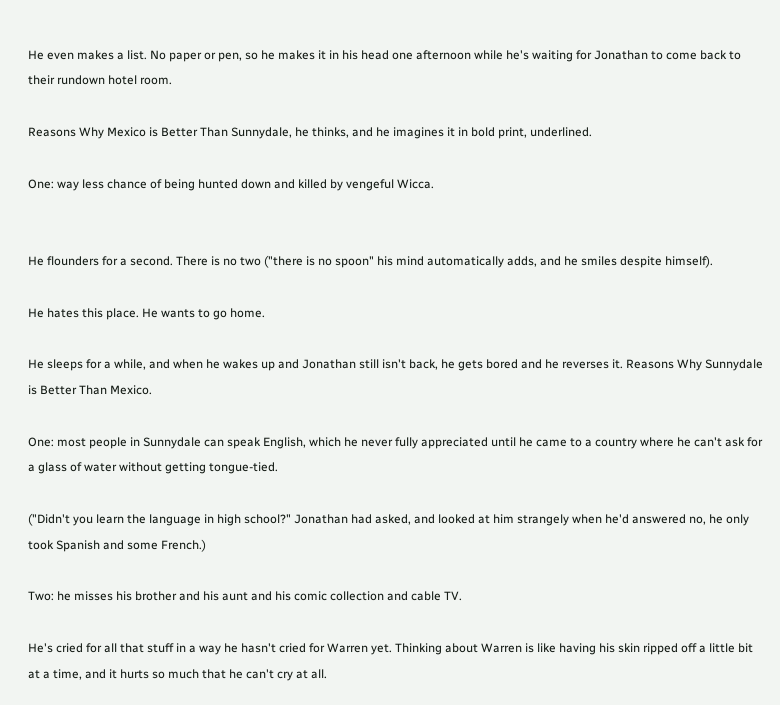He even makes a list. No paper or pen, so he makes it in his head one afternoon while he's waiting for Jonathan to come back to their rundown hotel room.

Reasons Why Mexico is Better Than Sunnydale, he thinks, and he imagines it in bold print, underlined.

One: way less chance of being hunted down and killed by vengeful Wicca.


He flounders for a second. There is no two ("there is no spoon" his mind automatically adds, and he smiles despite himself).

He hates this place. He wants to go home.

He sleeps for a while, and when he wakes up and Jonathan still isn't back, he gets bored and he reverses it. Reasons Why Sunnydale is Better Than Mexico.

One: most people in Sunnydale can speak English, which he never fully appreciated until he came to a country where he can't ask for a glass of water without getting tongue-tied.

("Didn't you learn the language in high school?" Jonathan had asked, and looked at him strangely when he'd answered no, he only took Spanish and some French.)

Two: he misses his brother and his aunt and his comic collection and cable TV.

He's cried for all that stuff in a way he hasn't cried for Warren yet. Thinking about Warren is like having his skin ripped off a little bit at a time, and it hurts so much that he can't cry at all.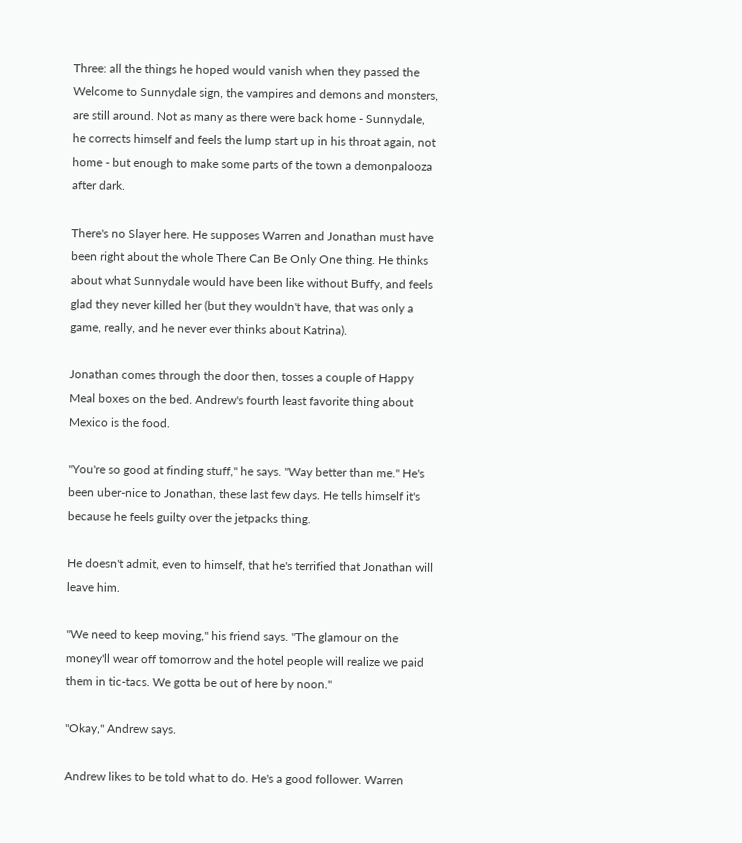Three: all the things he hoped would vanish when they passed the Welcome to Sunnydale sign, the vampires and demons and monsters, are still around. Not as many as there were back home - Sunnydale, he corrects himself and feels the lump start up in his throat again, not home - but enough to make some parts of the town a demonpalooza after dark.

There's no Slayer here. He supposes Warren and Jonathan must have been right about the whole There Can Be Only One thing. He thinks about what Sunnydale would have been like without Buffy, and feels glad they never killed her (but they wouldn't have, that was only a game, really, and he never ever thinks about Katrina).

Jonathan comes through the door then, tosses a couple of Happy Meal boxes on the bed. Andrew's fourth least favorite thing about Mexico is the food.

"You're so good at finding stuff," he says. "Way better than me." He's been uber-nice to Jonathan, these last few days. He tells himself it's because he feels guilty over the jetpacks thing.

He doesn't admit, even to himself, that he's terrified that Jonathan will leave him.

"We need to keep moving," his friend says. "The glamour on the money'll wear off tomorrow and the hotel people will realize we paid them in tic-tacs. We gotta be out of here by noon."

"Okay," Andrew says.

Andrew likes to be told what to do. He's a good follower. Warren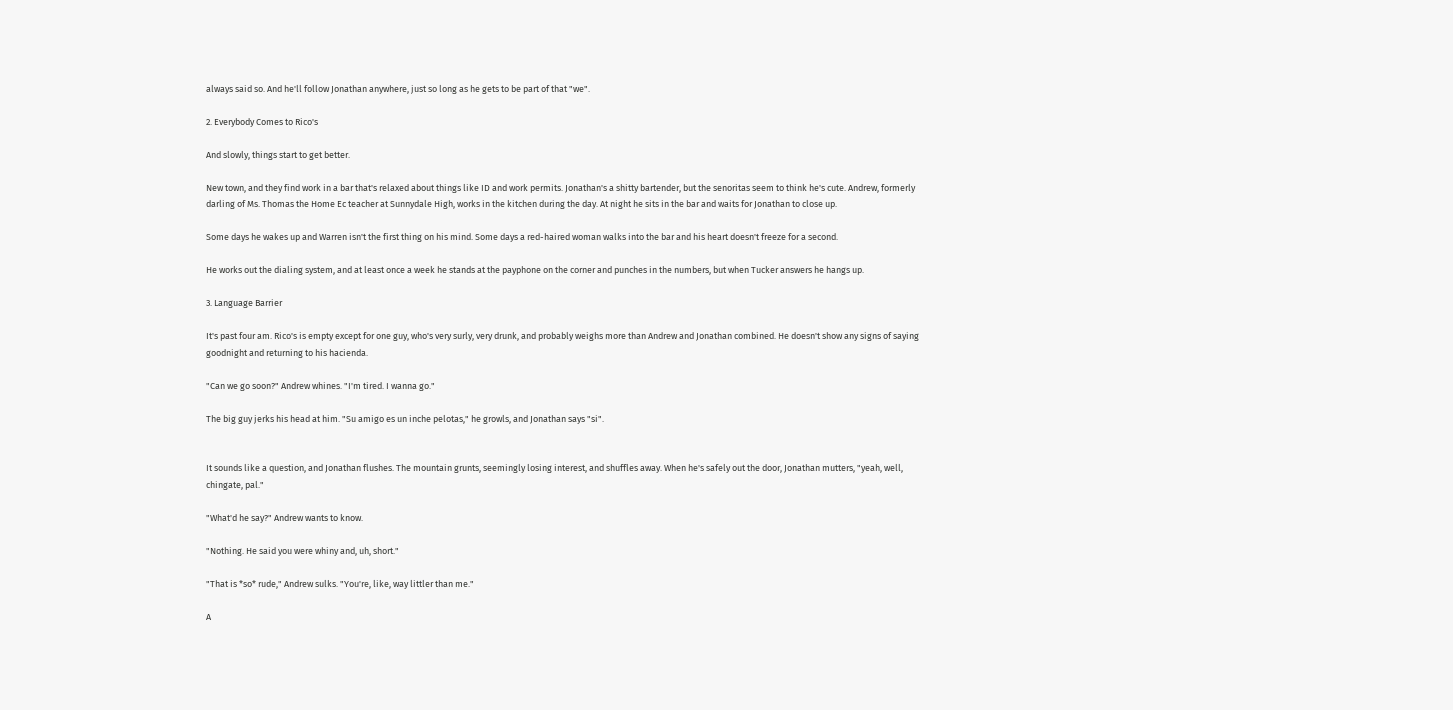always said so. And he'll follow Jonathan anywhere, just so long as he gets to be part of that "we".

2. Everybody Comes to Rico's

And slowly, things start to get better.

New town, and they find work in a bar that's relaxed about things like ID and work permits. Jonathan's a shitty bartender, but the senoritas seem to think he's cute. Andrew, formerly darling of Ms. Thomas the Home Ec teacher at Sunnydale High, works in the kitchen during the day. At night he sits in the bar and waits for Jonathan to close up.

Some days he wakes up and Warren isn't the first thing on his mind. Some days a red-haired woman walks into the bar and his heart doesn't freeze for a second.

He works out the dialing system, and at least once a week he stands at the payphone on the corner and punches in the numbers, but when Tucker answers he hangs up.

3. Language Barrier

It's past four am. Rico's is empty except for one guy, who's very surly, very drunk, and probably weighs more than Andrew and Jonathan combined. He doesn't show any signs of saying goodnight and returning to his hacienda.

"Can we go soon?" Andrew whines. "I'm tired. I wanna go."

The big guy jerks his head at him. "Su amigo es un inche pelotas," he growls, and Jonathan says "si".


It sounds like a question, and Jonathan flushes. The mountain grunts, seemingly losing interest, and shuffles away. When he's safely out the door, Jonathan mutters, "yeah, well, chingate, pal."

"What'd he say?" Andrew wants to know.

"Nothing. He said you were whiny and, uh, short."

"That is *so* rude," Andrew sulks. "You're, like, way littler than me."

A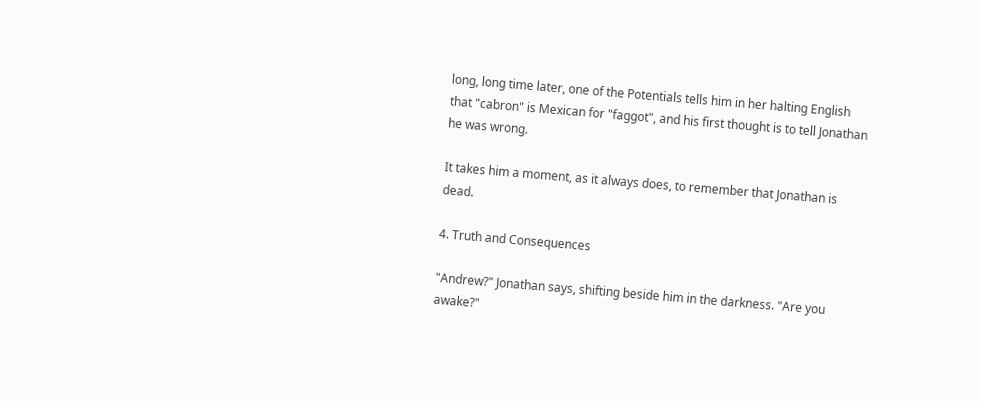long, long time later, one of the Potentials tells him in her halting English that "cabron" is Mexican for "faggot", and his first thought is to tell Jonathan he was wrong.

It takes him a moment, as it always does, to remember that Jonathan is dead.

4. Truth and Consequences

"Andrew?" Jonathan says, shifting beside him in the darkness. "Are you awake?"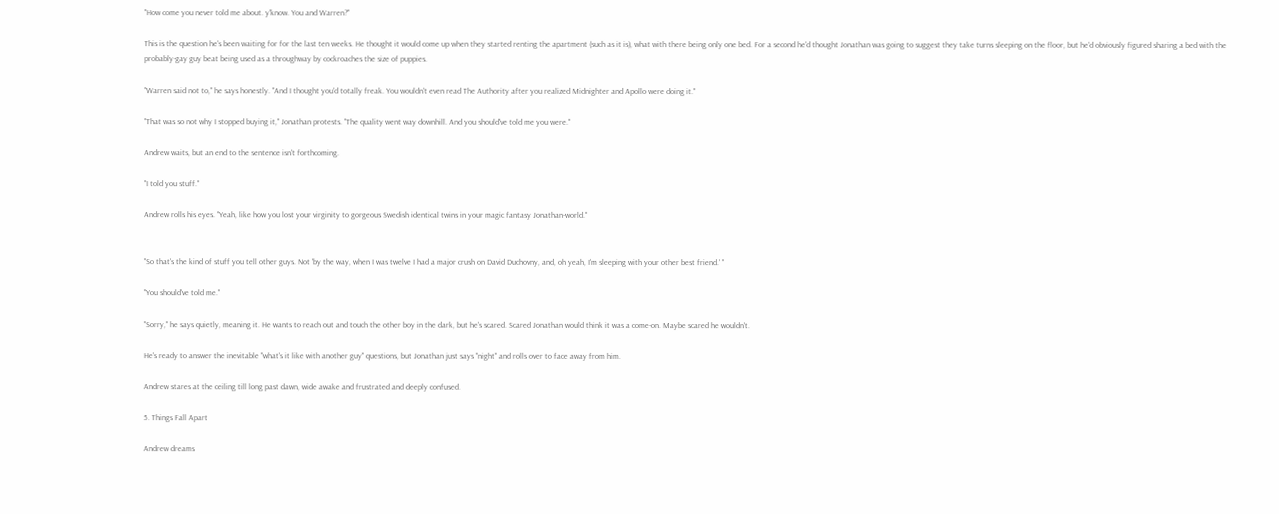"How come you never told me about. y'know. You and Warren?"

This is the question he's been waiting for for the last ten weeks. He thought it would come up when they started renting the apartment (such as it is), what with there being only one bed. For a second he'd thought Jonathan was going to suggest they take turns sleeping on the floor, but he'd obviously figured sharing a bed with the probably-gay guy beat being used as a throughway by cockroaches the size of puppies.

"Warren said not to," he says honestly. "And I thought you'd totally freak. You wouldn't even read The Authority after you realized Midnighter and Apollo were doing it."

"That was so not why I stopped buying it," Jonathan protests. "The quality went way downhill. And you should've told me you were."

Andrew waits, but an end to the sentence isn't forthcoming.

"I told you stuff."

Andrew rolls his eyes. "Yeah, like how you lost your virginity to gorgeous Swedish identical twins in your magic fantasy Jonathan-world."


"So that's the kind of stuff you tell other guys. Not 'by the way, when I was twelve I had a major crush on David Duchovny, and, oh yeah, I'm sleeping with your other best friend.' "

"You should've told me."

"Sorry," he says quietly, meaning it. He wants to reach out and touch the other boy in the dark, but he's scared. Scared Jonathan would think it was a come-on. Maybe scared he wouldn't.

He's ready to answer the inevitable "what's it like with another guy" questions, but Jonathan just says "night" and rolls over to face away from him.

Andrew stares at the ceiling till long past dawn, wide awake and frustrated and deeply confused.

5. Things Fall Apart

Andrew dreams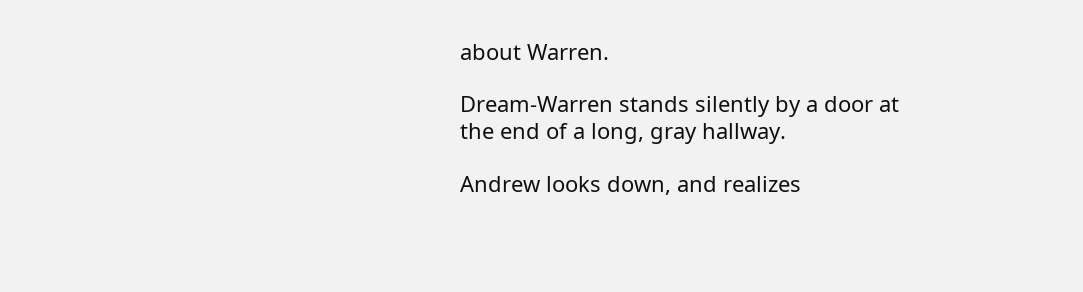about Warren.

Dream-Warren stands silently by a door at the end of a long, gray hallway.

Andrew looks down, and realizes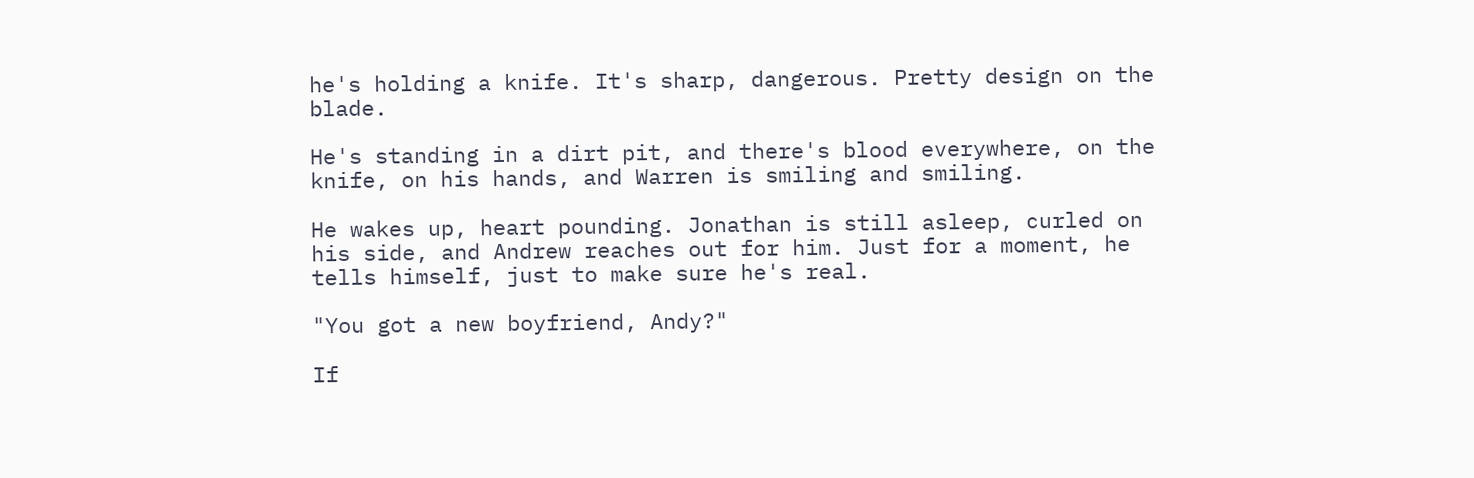he's holding a knife. It's sharp, dangerous. Pretty design on the blade.

He's standing in a dirt pit, and there's blood everywhere, on the knife, on his hands, and Warren is smiling and smiling.

He wakes up, heart pounding. Jonathan is still asleep, curled on his side, and Andrew reaches out for him. Just for a moment, he tells himself, just to make sure he's real.

"You got a new boyfriend, Andy?"

If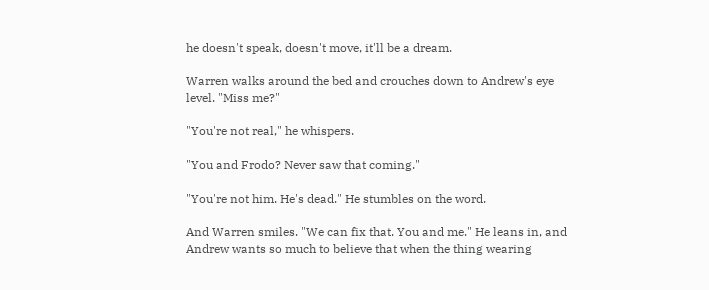he doesn't speak, doesn't move, it'll be a dream.

Warren walks around the bed and crouches down to Andrew's eye level. "Miss me?"

"You're not real," he whispers.

"You and Frodo? Never saw that coming."

"You're not him. He's dead." He stumbles on the word.

And Warren smiles. "We can fix that. You and me." He leans in, and Andrew wants so much to believe that when the thing wearing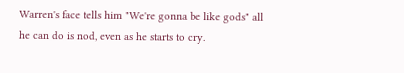Warren's face tells him "We're gonna be like gods" all he can do is nod, even as he starts to cry.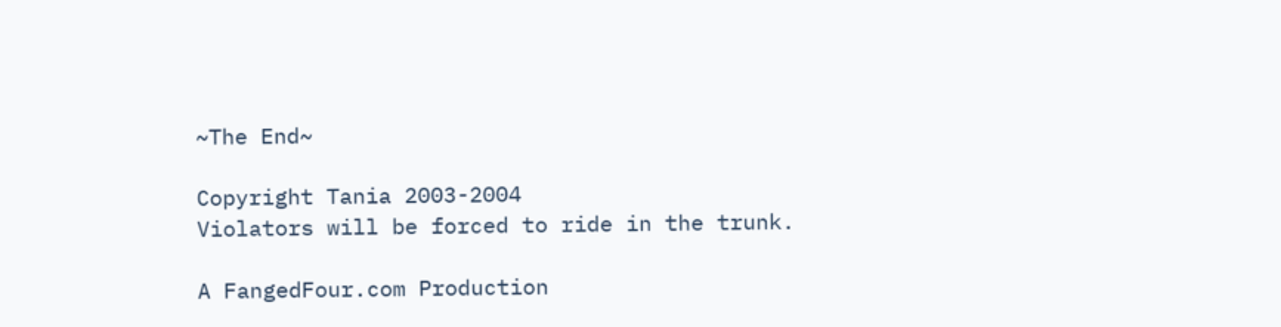~The End~

Copyright Tania 2003-2004
Violators will be forced to ride in the trunk.

A FangedFour.com Production